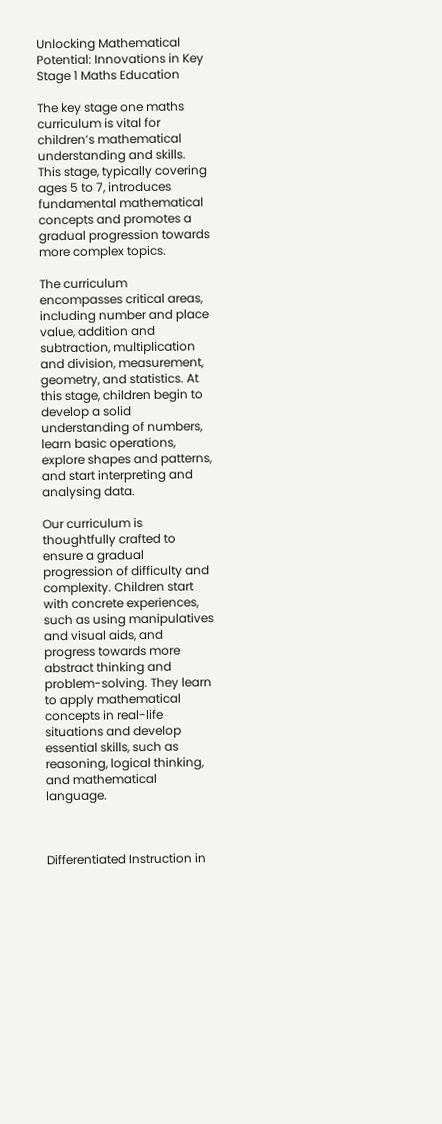Unlocking Mathematical Potential: Innovations in Key Stage 1 Maths Education

The key stage one maths curriculum is vital for children’s mathematical understanding and skills. This stage, typically covering ages 5 to 7, introduces fundamental mathematical concepts and promotes a gradual progression towards more complex topics.

The curriculum encompasses critical areas, including number and place value, addition and subtraction, multiplication and division, measurement, geometry, and statistics. At this stage, children begin to develop a solid understanding of numbers, learn basic operations, explore shapes and patterns, and start interpreting and analysing data.

Our curriculum is thoughtfully crafted to ensure a gradual progression of difficulty and complexity. Children start with concrete experiences, such as using manipulatives and visual aids, and progress towards more abstract thinking and problem-solving. They learn to apply mathematical concepts in real-life situations and develop essential skills, such as reasoning, logical thinking, and mathematical language.



Differentiated Instruction in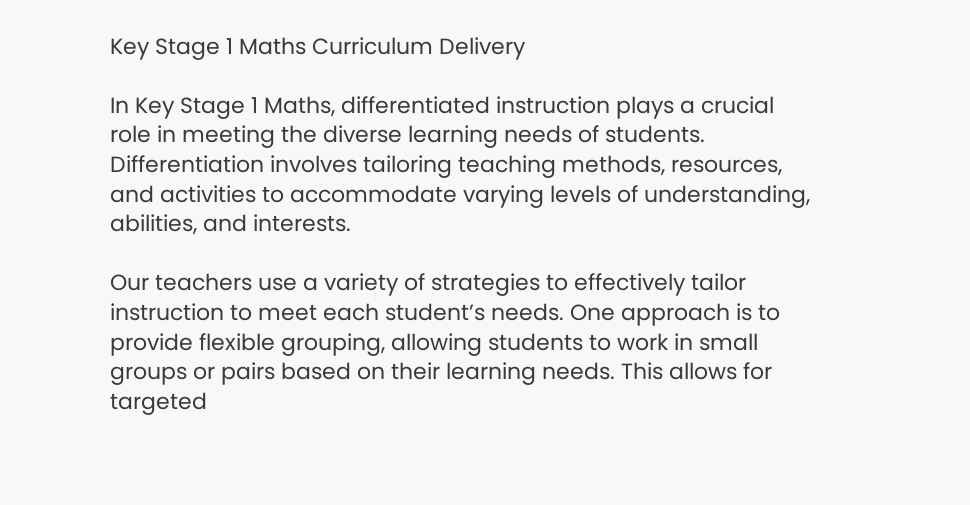Key Stage 1 Maths Curriculum Delivery

In Key Stage 1 Maths, differentiated instruction plays a crucial role in meeting the diverse learning needs of students. Differentiation involves tailoring teaching methods, resources, and activities to accommodate varying levels of understanding, abilities, and interests.

Our teachers use a variety of strategies to effectively tailor instruction to meet each student’s needs. One approach is to provide flexible grouping, allowing students to work in small groups or pairs based on their learning needs. This allows for targeted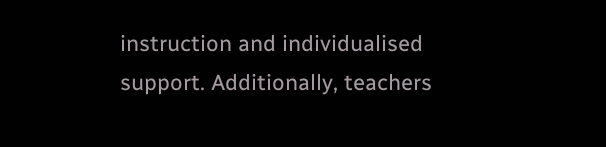instruction and individualised support. Additionally, teachers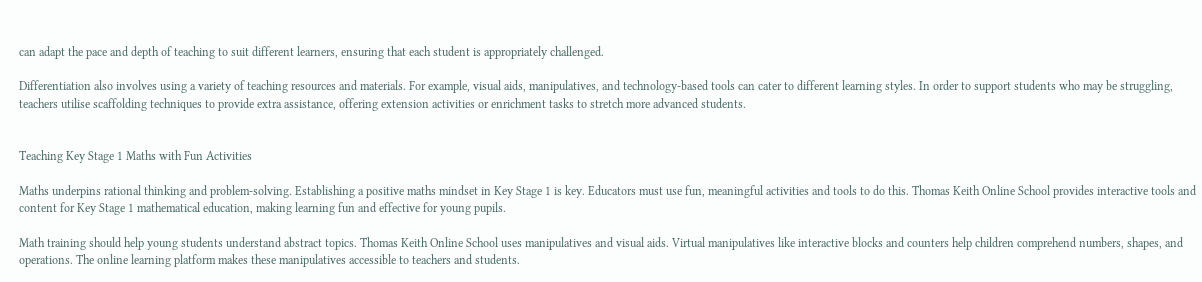can adapt the pace and depth of teaching to suit different learners, ensuring that each student is appropriately challenged.

Differentiation also involves using a variety of teaching resources and materials. For example, visual aids, manipulatives, and technology-based tools can cater to different learning styles. In order to support students who may be struggling, teachers utilise scaffolding techniques to provide extra assistance, offering extension activities or enrichment tasks to stretch more advanced students.


Teaching Key Stage 1 Maths with Fun Activities

Maths underpins rational thinking and problem-solving. Establishing a positive maths mindset in Key Stage 1 is key. Educators must use fun, meaningful activities and tools to do this. Thomas Keith Online School provides interactive tools and content for Key Stage 1 mathematical education, making learning fun and effective for young pupils.

Math training should help young students understand abstract topics. Thomas Keith Online School uses manipulatives and visual aids. Virtual manipulatives like interactive blocks and counters help children comprehend numbers, shapes, and operations. The online learning platform makes these manipulatives accessible to teachers and students.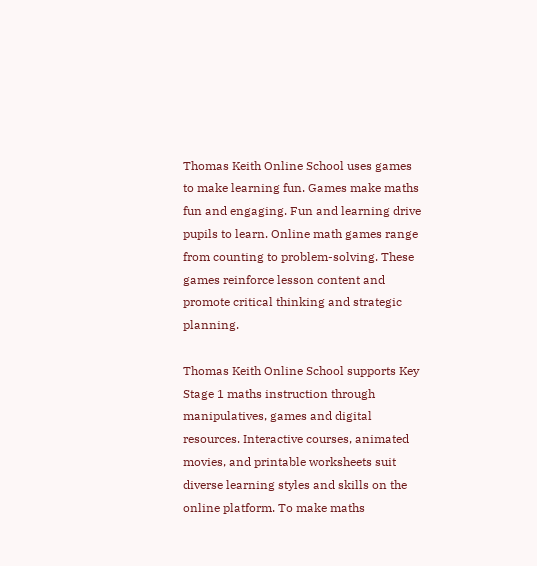Thomas Keith Online School uses games to make learning fun. Games make maths fun and engaging. Fun and learning drive pupils to learn. Online math games range from counting to problem-solving. These games reinforce lesson content and promote critical thinking and strategic planning.

Thomas Keith Online School supports Key Stage 1 maths instruction through manipulatives, games and digital resources. Interactive courses, animated movies, and printable worksheets suit diverse learning styles and skills on the online platform. To make maths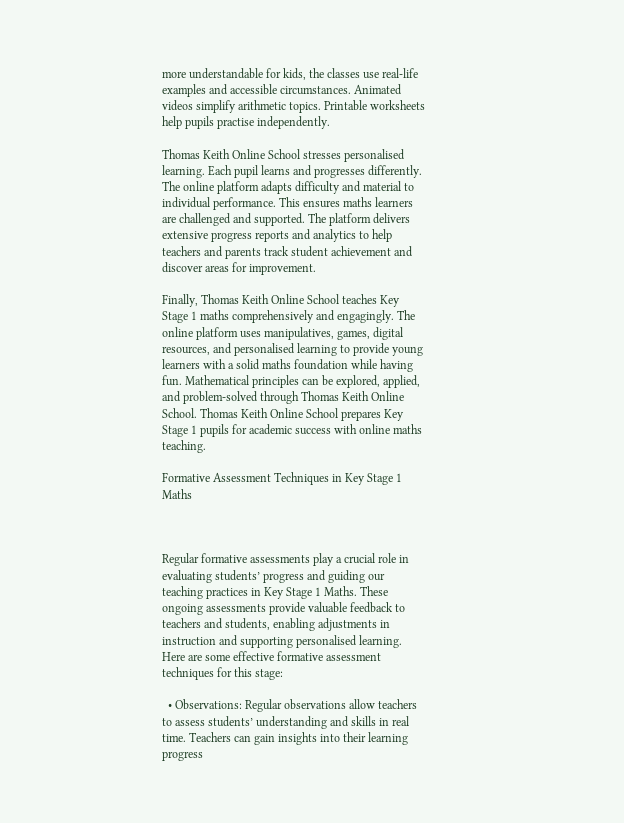more understandable for kids, the classes use real-life examples and accessible circumstances. Animated videos simplify arithmetic topics. Printable worksheets help pupils practise independently.

Thomas Keith Online School stresses personalised learning. Each pupil learns and progresses differently. The online platform adapts difficulty and material to individual performance. This ensures maths learners are challenged and supported. The platform delivers extensive progress reports and analytics to help teachers and parents track student achievement and discover areas for improvement.

Finally, Thomas Keith Online School teaches Key Stage 1 maths comprehensively and engagingly. The online platform uses manipulatives, games, digital resources, and personalised learning to provide young learners with a solid maths foundation while having fun. Mathematical principles can be explored, applied, and problem-solved through Thomas Keith Online School. Thomas Keith Online School prepares Key Stage 1 pupils for academic success with online maths teaching.

Formative Assessment Techniques in Key Stage 1 Maths



Regular formative assessments play a crucial role in evaluating students’ progress and guiding our teaching practices in Key Stage 1 Maths. These ongoing assessments provide valuable feedback to teachers and students, enabling adjustments in instruction and supporting personalised learning. Here are some effective formative assessment techniques for this stage:

  • Observations: Regular observations allow teachers to assess students’ understanding and skills in real time. Teachers can gain insights into their learning progress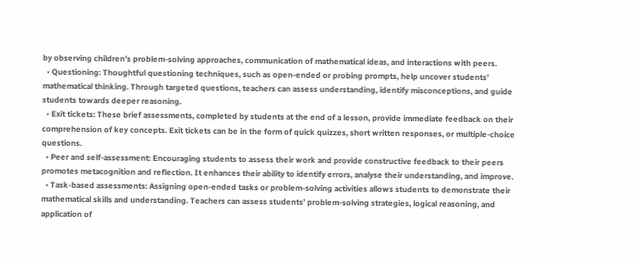by observing children’s problem-solving approaches, communication of mathematical ideas, and interactions with peers.
  • Questioning: Thoughtful questioning techniques, such as open-ended or probing prompts, help uncover students’ mathematical thinking. Through targeted questions, teachers can assess understanding, identify misconceptions, and guide students towards deeper reasoning.
  • Exit tickets: These brief assessments, completed by students at the end of a lesson, provide immediate feedback on their comprehension of key concepts. Exit tickets can be in the form of quick quizzes, short written responses, or multiple-choice questions.
  • Peer and self-assessment: Encouraging students to assess their work and provide constructive feedback to their peers promotes metacognition and reflection. It enhances their ability to identify errors, analyse their understanding, and improve.
  • Task-based assessments: Assigning open-ended tasks or problem-solving activities allows students to demonstrate their mathematical skills and understanding. Teachers can assess students’ problem-solving strategies, logical reasoning, and application of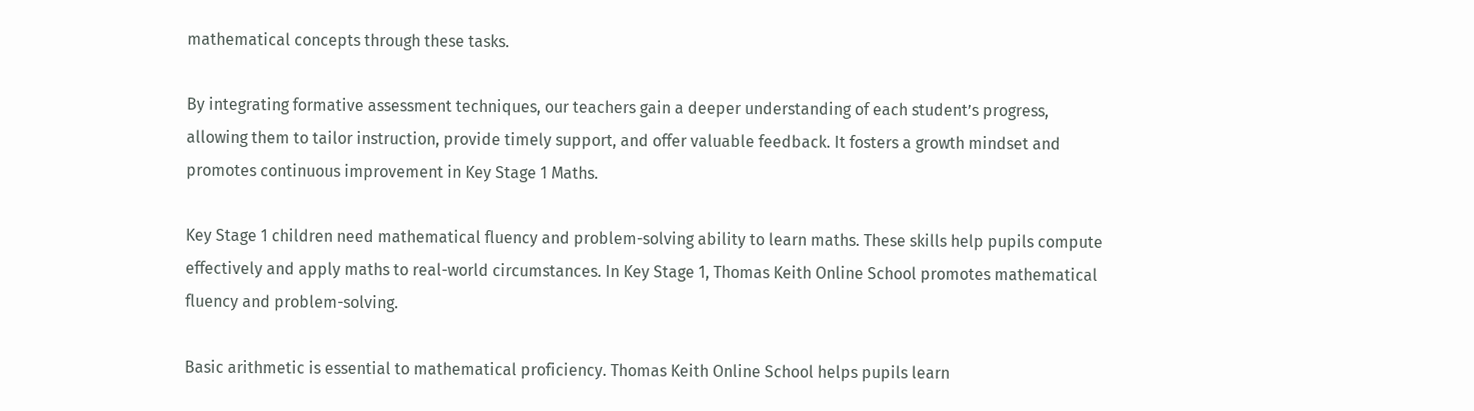mathematical concepts through these tasks.

By integrating formative assessment techniques, our teachers gain a deeper understanding of each student’s progress, allowing them to tailor instruction, provide timely support, and offer valuable feedback. It fosters a growth mindset and promotes continuous improvement in Key Stage 1 Maths.

Key Stage 1 children need mathematical fluency and problem-solving ability to learn maths. These skills help pupils compute effectively and apply maths to real-world circumstances. In Key Stage 1, Thomas Keith Online School promotes mathematical fluency and problem-solving.

Basic arithmetic is essential to mathematical proficiency. Thomas Keith Online School helps pupils learn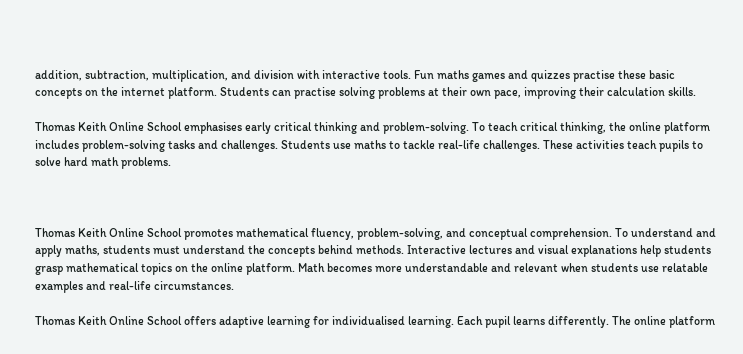addition, subtraction, multiplication, and division with interactive tools. Fun maths games and quizzes practise these basic concepts on the internet platform. Students can practise solving problems at their own pace, improving their calculation skills.

Thomas Keith Online School emphasises early critical thinking and problem-solving. To teach critical thinking, the online platform includes problem-solving tasks and challenges. Students use maths to tackle real-life challenges. These activities teach pupils to solve hard math problems.



Thomas Keith Online School promotes mathematical fluency, problem-solving, and conceptual comprehension. To understand and apply maths, students must understand the concepts behind methods. Interactive lectures and visual explanations help students grasp mathematical topics on the online platform. Math becomes more understandable and relevant when students use relatable examples and real-life circumstances.

Thomas Keith Online School offers adaptive learning for individualised learning. Each pupil learns differently. The online platform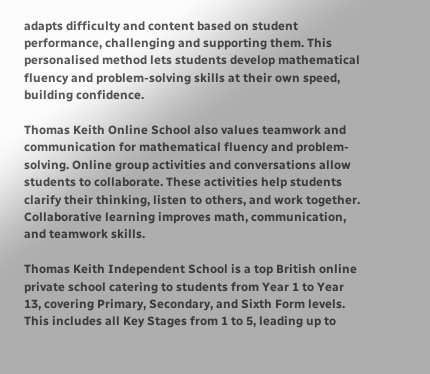adapts difficulty and content based on student performance, challenging and supporting them. This personalised method lets students develop mathematical fluency and problem-solving skills at their own speed, building confidence.

Thomas Keith Online School also values teamwork and communication for mathematical fluency and problem-solving. Online group activities and conversations allow students to collaborate. These activities help students clarify their thinking, listen to others, and work together. Collaborative learning improves math, communication, and teamwork skills.

Thomas Keith Independent School is a top British online private school catering to students from Year 1 to Year 13, covering Primary, Secondary, and Sixth Form levels. This includes all Key Stages from 1 to 5, leading up to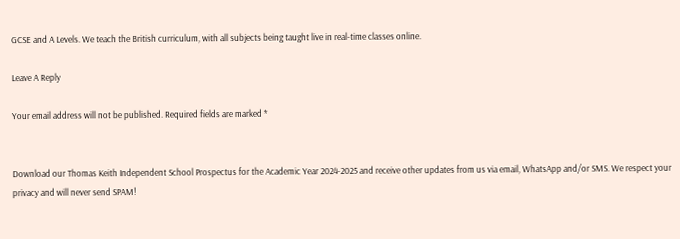GCSE and A Levels. We teach the British curriculum, with all subjects being taught live in real-time classes online.

Leave A Reply

Your email address will not be published. Required fields are marked *


Download our Thomas Keith Independent School Prospectus for the Academic Year 2024-2025 and receive other updates from us via email, WhatsApp and/or SMS. We respect your privacy and will never send SPAM!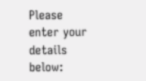Please enter your details below: